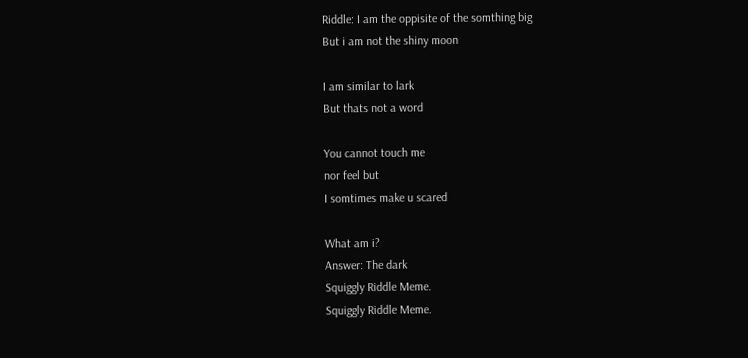Riddle: I am the oppisite of the somthing big
But i am not the shiny moon

I am similar to lark
But thats not a word

You cannot touch me
nor feel but
I somtimes make u scared

What am i?
Answer: The dark
Squiggly Riddle Meme.
Squiggly Riddle Meme.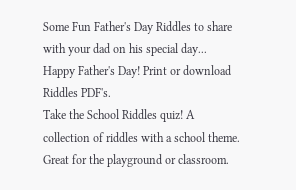Some Fun Father's Day Riddles to share with your dad on his special day... Happy Father's Day! Print or download Riddles PDF's.
Take the School Riddles quiz! A collection of riddles with a school theme. Great for the playground or classroom.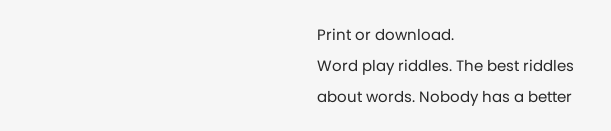Print or download.
Word play riddles. The best riddles about words. Nobody has a better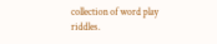collection of word play riddles.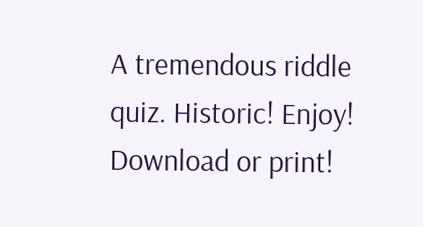A tremendous riddle quiz. Historic! Enjoy! Download or print!